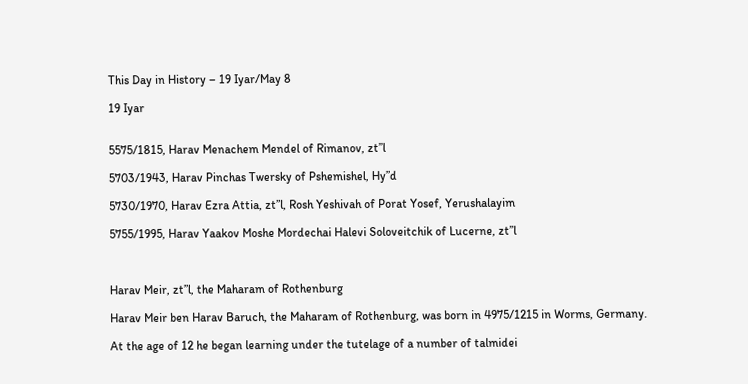This Day in History – 19 Iyar/May 8

19 Iyar


5575/1815, Harav Menachem Mendel of Rimanov, zt”l

5703/1943, Harav Pinchas Twersky of Pshemishel, Hy”d

5730/1970, Harav Ezra Attia, zt”l, Rosh Yeshivah of Porat Yosef, Yerushalayim

5755/1995, Harav Yaakov Moshe Mordechai Halevi Soloveitchik of Lucerne, zt”l



Harav Meir, zt”l, the Maharam of Rothenburg

Harav Meir ben Harav Baruch, the Maharam of Rothenburg, was born in 4975/1215 in Worms, Germany.

At the age of 12 he began learning under the tutelage of a number of talmidei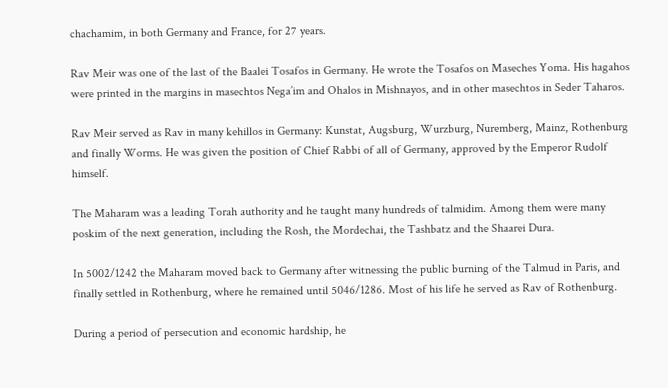chachamim, in both Germany and France, for 27 years.

Rav Meir was one of the last of the Baalei Tosafos in Germany. He wrote the Tosafos on Maseches Yoma. His hagahos were printed in the margins in masechtos Nega’im and Ohalos in Mishnayos, and in other masechtos in Seder Taharos.

Rav Meir served as Rav in many kehillos in Germany: Kunstat, Augsburg, Wurzburg, Nuremberg, Mainz, Rothenburg and finally Worms. He was given the position of Chief Rabbi of all of Germany, approved by the Emperor Rudolf himself.

The Maharam was a leading Torah authority and he taught many hundreds of talmidim. Among them were many poskim of the next generation, including the Rosh, the Mordechai, the Tashbatz and the Shaarei Dura.

In 5002/1242 the Maharam moved back to Germany after witnessing the public burning of the Talmud in Paris, and finally settled in Rothenburg, where he remained until 5046/1286. Most of his life he served as Rav of Rothenburg.

During a period of persecution and economic hardship, he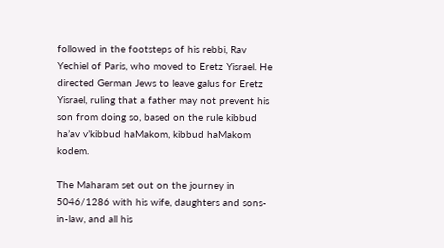followed in the footsteps of his rebbi, Rav Yechiel of Paris, who moved to Eretz Yisrael. He directed German Jews to leave galus for Eretz Yisrael, ruling that a father may not prevent his son from doing so, based on the rule kibbud ha’av v’kibbud haMakom, kibbud haMakom kodem.

The Maharam set out on the journey in 5046/1286 with his wife, daughters and sons-in-law, and all his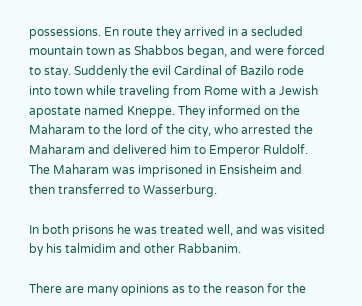possessions. En route they arrived in a secluded mountain town as Shabbos began, and were forced to stay. Suddenly the evil Cardinal of Bazilo rode into town while traveling from Rome with a Jewish apostate named Kneppe. They informed on the Maharam to the lord of the city, who arrested the Maharam and delivered him to Emperor Ruldolf. The Maharam was imprisoned in Ensisheim and then transferred to Wasserburg.

In both prisons he was treated well, and was visited by his talmidim and other Rabbanim.

There are many opinions as to the reason for the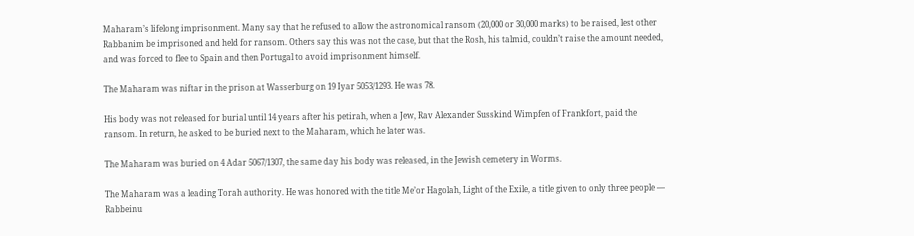Maharam’s lifelong imprisonment. Many say that he refused to allow the astronomical ransom (20,000 or 30,000 marks) to be raised, lest other Rabbanim be imprisoned and held for ransom. Others say this was not the case, but that the Rosh, his talmid, couldn’t raise the amount needed, and was forced to flee to Spain and then Portugal to avoid imprisonment himself.

The Maharam was niftar in the prison at Wasserburg on 19 Iyar 5053/1293. He was 78.

His body was not released for burial until 14 years after his petirah, when a Jew, Rav Alexander Susskind Wimpfen of Frankfort, paid the ransom. In return, he asked to be buried next to the Maharam, which he later was.

The Maharam was buried on 4 Adar 5067/1307, the same day his body was released, in the Jewish cemetery in Worms.

The Maharam was a leading Torah authority. He was honored with the title Me’or Hagolah, Light of the Exile, a title given to only three people — Rabbeinu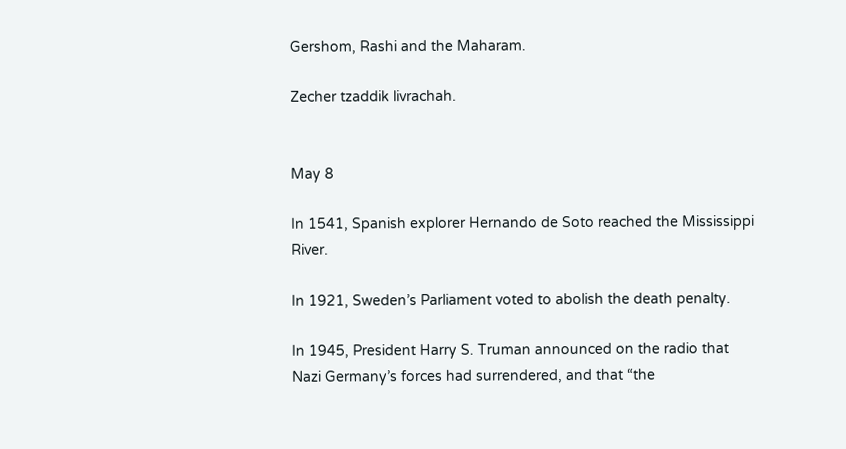Gershom, Rashi and the Maharam.

Zecher tzaddik livrachah.


May 8

In 1541, Spanish explorer Hernando de Soto reached the Mississippi River.

In 1921, Sweden’s Parliament voted to abolish the death penalty.

In 1945, President Harry S. Truman announced on the radio that Nazi Germany’s forces had surrendered, and that “the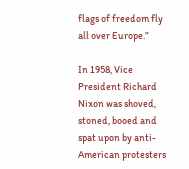flags of freedom fly all over Europe.”

In 1958, Vice President Richard Nixon was shoved, stoned, booed and spat upon by anti-American protesters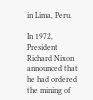in Lima, Peru.

In 1972, President Richard Nixon announced that he had ordered the mining of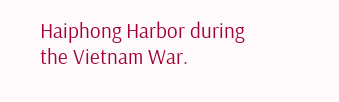Haiphong Harbor during the Vietnam War.